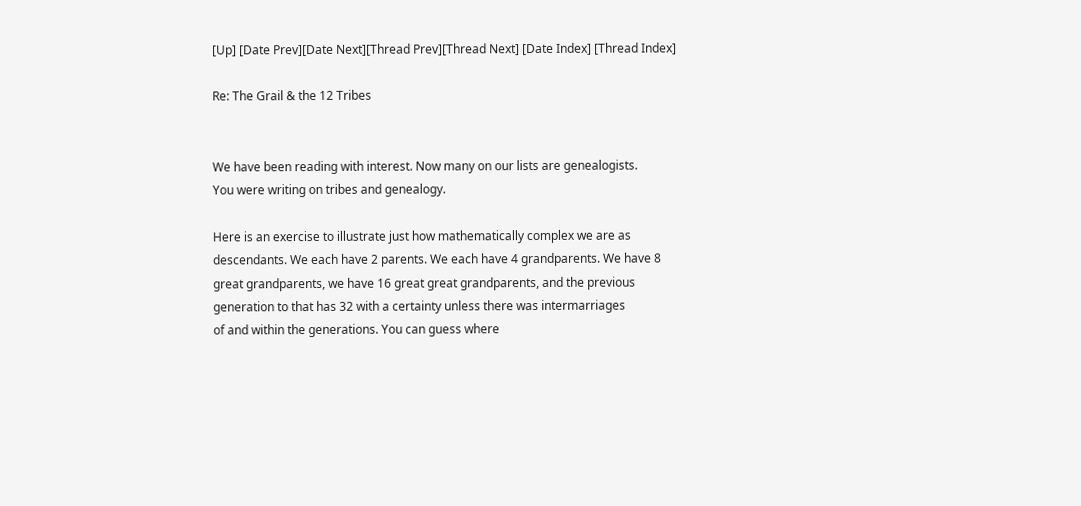[Up] [Date Prev][Date Next][Thread Prev][Thread Next] [Date Index] [Thread Index]

Re: The Grail & the 12 Tribes


We have been reading with interest. Now many on our lists are genealogists.
You were writing on tribes and genealogy.

Here is an exercise to illustrate just how mathematically complex we are as
descendants. We each have 2 parents. We each have 4 grandparents. We have 8
great grandparents, we have 16 great great grandparents, and the previous
generation to that has 32 with a certainty unless there was intermarriages
of and within the generations. You can guess where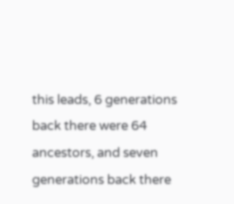this leads, 6 generations
back there were 64 ancestors, and seven generations back there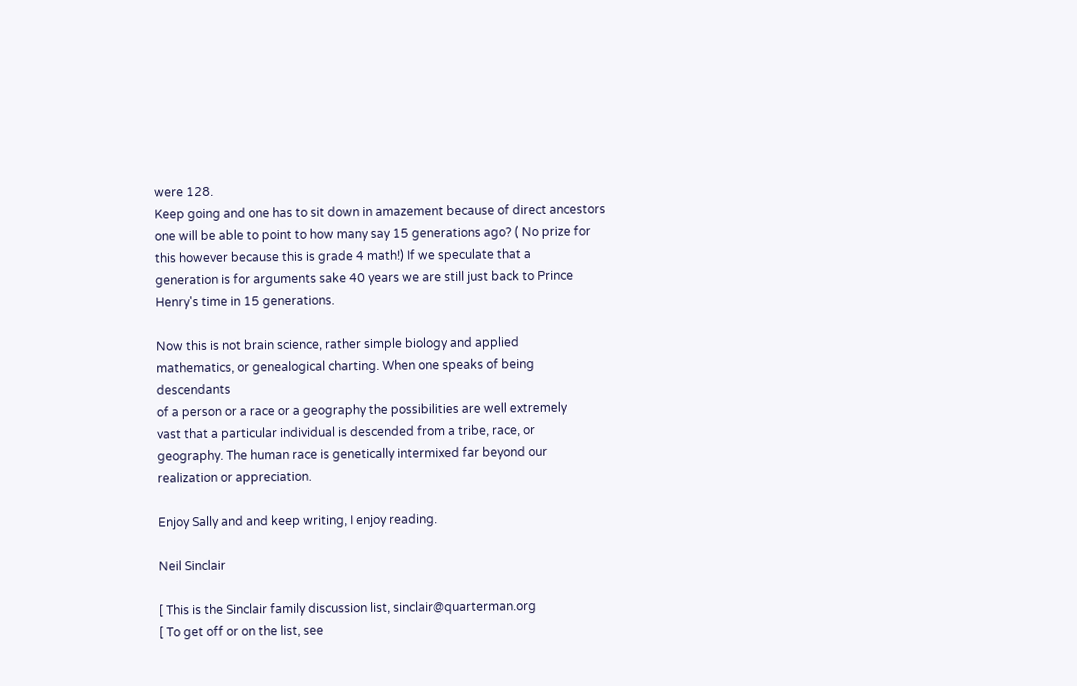were 128.
Keep going and one has to sit down in amazement because of direct ancestors
one will be able to point to how many say 15 generations ago? ( No prize for
this however because this is grade 4 math!) If we speculate that a
generation is for arguments sake 40 years we are still just back to Prince
Henry's time in 15 generations.

Now this is not brain science, rather simple biology and applied
mathematics, or genealogical charting. When one speaks of being descendants
of a person or a race or a geography the possibilities are well extremely
vast that a particular individual is descended from a tribe, race, or
geography. The human race is genetically intermixed far beyond our
realization or appreciation.

Enjoy Sally and and keep writing, I enjoy reading.

Neil Sinclair

[ This is the Sinclair family discussion list, sinclair@quarterman.org
[ To get off or on the list, see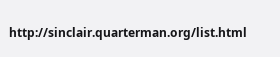http://sinclair.quarterman.org/list.html